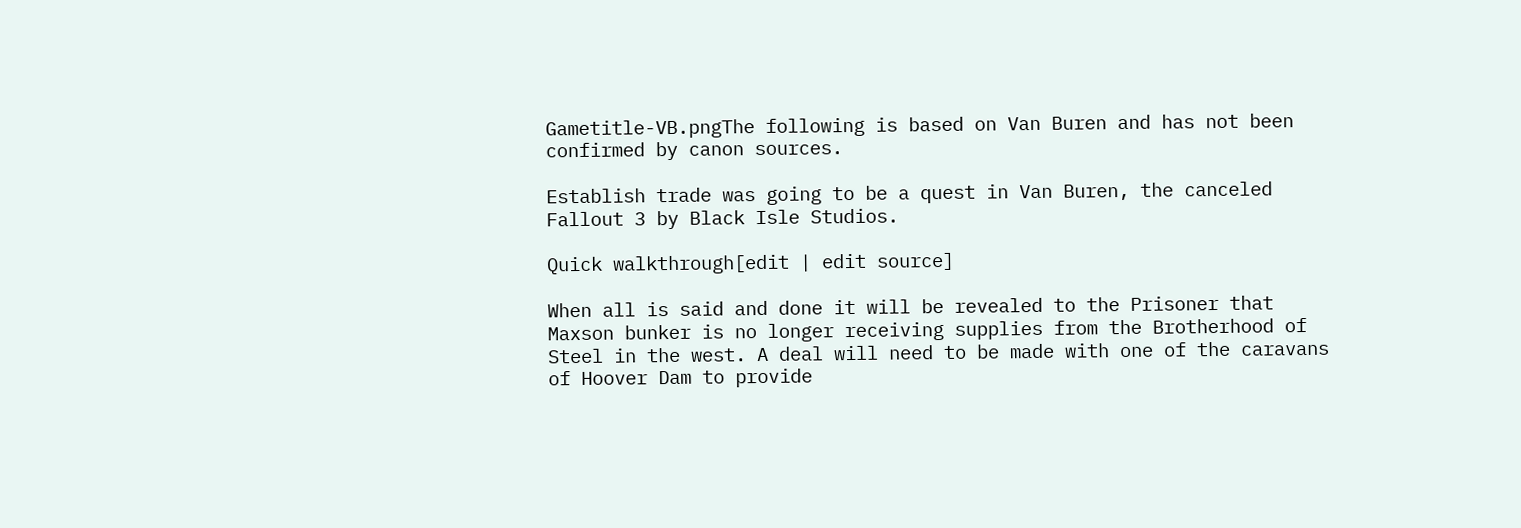Gametitle-VB.pngThe following is based on Van Buren and has not been confirmed by canon sources.

Establish trade was going to be a quest in Van Buren, the canceled Fallout 3 by Black Isle Studios.

Quick walkthrough[edit | edit source]

When all is said and done it will be revealed to the Prisoner that Maxson bunker is no longer receiving supplies from the Brotherhood of Steel in the west. A deal will need to be made with one of the caravans of Hoover Dam to provide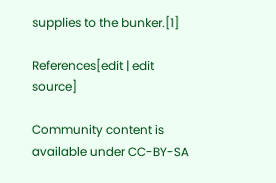supplies to the bunker.[1]

References[edit | edit source]

Community content is available under CC-BY-SA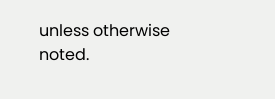unless otherwise noted.